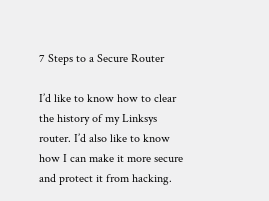7 Steps to a Secure Router

I’d like to know how to clear the history of my Linksys router. I’d also like to know how I can make it more secure and protect it from hacking.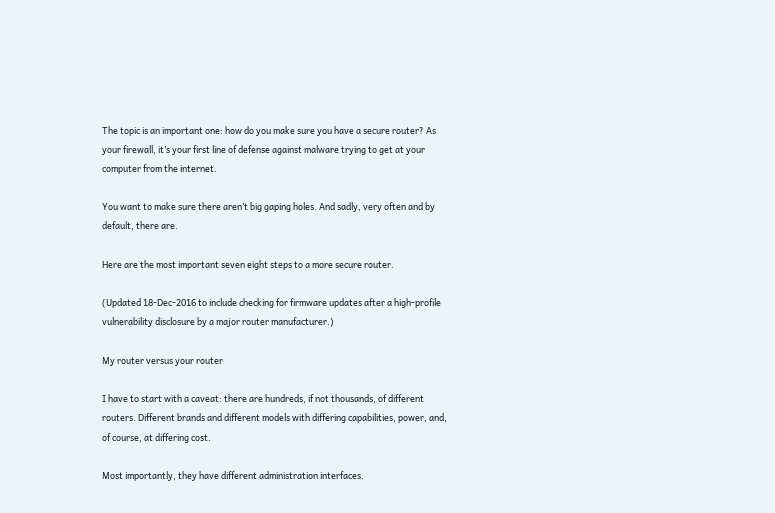The topic is an important one: how do you make sure you have a secure router? As your firewall, it’s your first line of defense against malware trying to get at your computer from the internet.

You want to make sure there aren’t big gaping holes. And sadly, very often and by default, there are.

Here are the most important seven eight steps to a more secure router.

(Updated 18-Dec-2016 to include checking for firmware updates after a high-profile vulnerability disclosure by a major router manufacturer.)

My router versus your router

I have to start with a caveat: there are hundreds, if not thousands, of different routers. Different brands and different models with differing capabilities, power, and, of course, at differing cost.

Most importantly, they have different administration interfaces.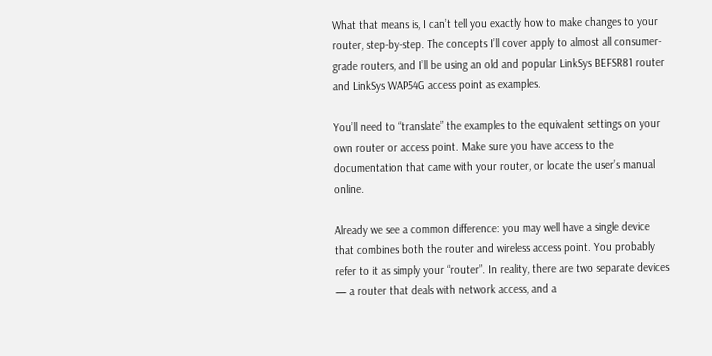What that means is, I can’t tell you exactly how to make changes to your router, step-by-step. The concepts I’ll cover apply to almost all consumer-grade routers, and I’ll be using an old and popular LinkSys BEFSR81 router and LinkSys WAP54G access point as examples.

You’ll need to “translate” the examples to the equivalent settings on your own router or access point. Make sure you have access to the documentation that came with your router, or locate the user’s manual online.

Already we see a common difference: you may well have a single device that combines both the router and wireless access point. You probably refer to it as simply your “router”. In reality, there are two separate devices — a router that deals with network access, and a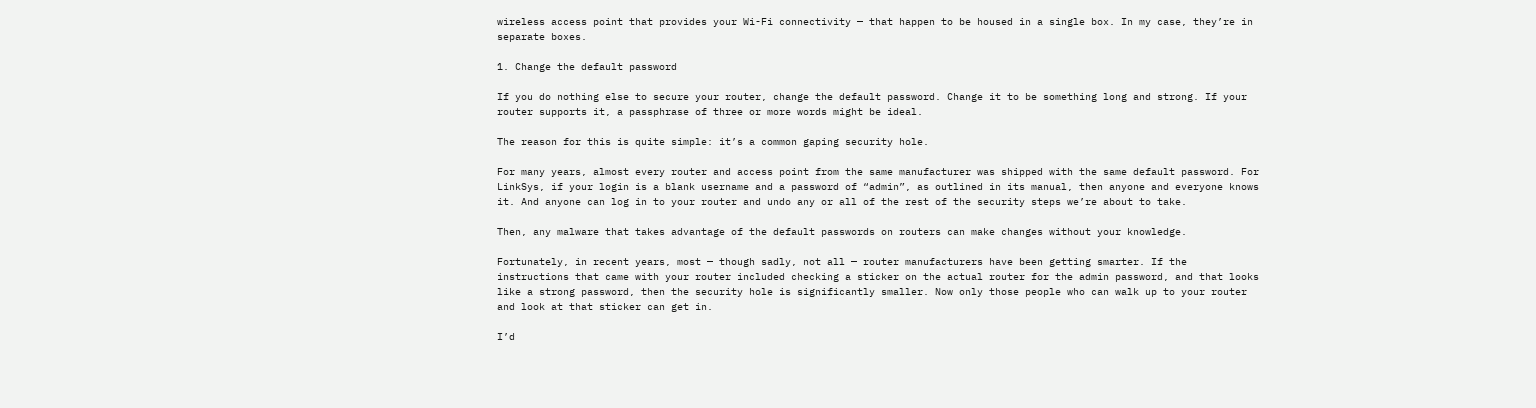wireless access point that provides your Wi-Fi connectivity — that happen to be housed in a single box. In my case, they’re in separate boxes.

1. Change the default password

If you do nothing else to secure your router, change the default password. Change it to be something long and strong. If your router supports it, a passphrase of three or more words might be ideal.

The reason for this is quite simple: it’s a common gaping security hole.

For many years, almost every router and access point from the same manufacturer was shipped with the same default password. For LinkSys, if your login is a blank username and a password of “admin”, as outlined in its manual, then anyone and everyone knows it. And anyone can log in to your router and undo any or all of the rest of the security steps we’re about to take.

Then, any malware that takes advantage of the default passwords on routers can make changes without your knowledge.

Fortunately, in recent years, most — though sadly, not all — router manufacturers have been getting smarter. If the instructions that came with your router included checking a sticker on the actual router for the admin password, and that looks like a strong password, then the security hole is significantly smaller. Now only those people who can walk up to your router and look at that sticker can get in.

I’d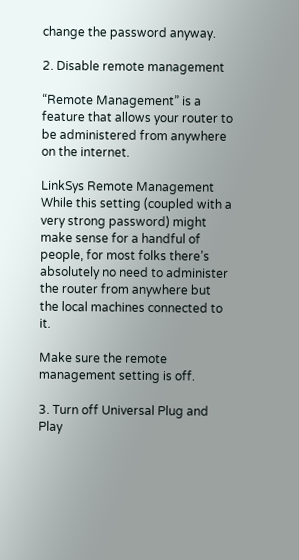change the password anyway.

2. Disable remote management

“Remote Management” is a feature that allows your router to be administered from anywhere on the internet.

LinkSys Remote Management
While this setting (coupled with a very strong password) might make sense for a handful of people, for most folks there’s absolutely no need to administer the router from anywhere but the local machines connected to it.

Make sure the remote management setting is off.

3. Turn off Universal Plug and Play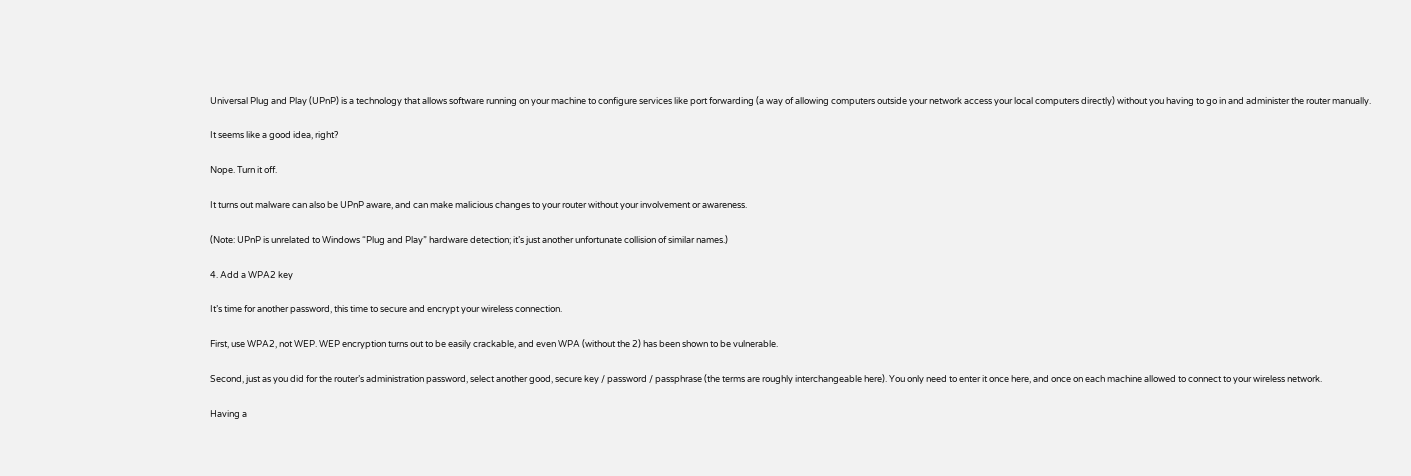Universal Plug and Play (UPnP) is a technology that allows software running on your machine to configure services like port forwarding (a way of allowing computers outside your network access your local computers directly) without you having to go in and administer the router manually.

It seems like a good idea, right?

Nope. Turn it off.

It turns out malware can also be UPnP aware, and can make malicious changes to your router without your involvement or awareness.

(Note: UPnP is unrelated to Windows “Plug and Play” hardware detection; it’s just another unfortunate collision of similar names.)

4. Add a WPA2 key

It’s time for another password, this time to secure and encrypt your wireless connection.

First, use WPA2, not WEP. WEP encryption turns out to be easily crackable, and even WPA (without the 2) has been shown to be vulnerable.

Second, just as you did for the router’s administration password, select another good, secure key / password / passphrase (the terms are roughly interchangeable here). You only need to enter it once here, and once on each machine allowed to connect to your wireless network.

Having a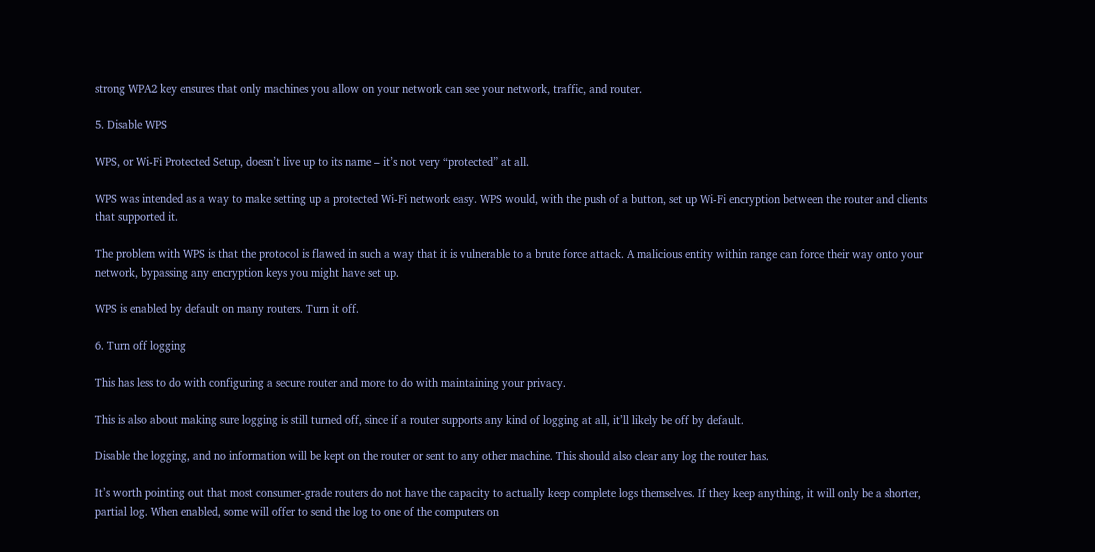strong WPA2 key ensures that only machines you allow on your network can see your network, traffic, and router.

5. Disable WPS

WPS, or Wi-Fi Protected Setup, doesn’t live up to its name – it’s not very “protected” at all.

WPS was intended as a way to make setting up a protected Wi-Fi network easy. WPS would, with the push of a button, set up Wi-Fi encryption between the router and clients that supported it.

The problem with WPS is that the protocol is flawed in such a way that it is vulnerable to a brute force attack. A malicious entity within range can force their way onto your network, bypassing any encryption keys you might have set up.

WPS is enabled by default on many routers. Turn it off.

6. Turn off logging

This has less to do with configuring a secure router and more to do with maintaining your privacy.

This is also about making sure logging is still turned off, since if a router supports any kind of logging at all, it’ll likely be off by default.

Disable the logging, and no information will be kept on the router or sent to any other machine. This should also clear any log the router has.

It’s worth pointing out that most consumer-grade routers do not have the capacity to actually keep complete logs themselves. If they keep anything, it will only be a shorter, partial log. When enabled, some will offer to send the log to one of the computers on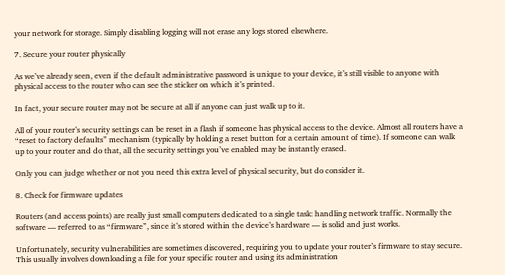your network for storage. Simply disabling logging will not erase any logs stored elsewhere.

7. Secure your router physically

As we’ve already seen, even if the default administrative password is unique to your device, it’s still visible to anyone with physical access to the router who can see the sticker on which it’s printed.

In fact, your secure router may not be secure at all if anyone can just walk up to it.

All of your router’s security settings can be reset in a flash if someone has physical access to the device. Almost all routers have a “reset to factory defaults” mechanism (typically by holding a reset button for a certain amount of time). If someone can walk up to your router and do that, all the security settings you’ve enabled may be instantly erased.

Only you can judge whether or not you need this extra level of physical security, but do consider it.

8. Check for firmware updates

Routers (and access points) are really just small computers dedicated to a single task: handling network traffic. Normally the software — referred to as “firmware”, since it’s stored within the device’s hardware — is solid and just works.

Unfortunately, security vulnerabilities are sometimes discovered, requiring you to update your router’s firmware to stay secure. This usually involves downloading a file for your specific router and using its administration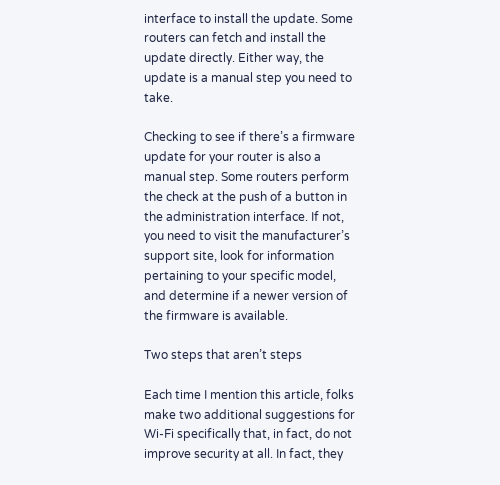interface to install the update. Some routers can fetch and install the update directly. Either way, the update is a manual step you need to take.

Checking to see if there’s a firmware update for your router is also a manual step. Some routers perform the check at the push of a button in the administration interface. If not, you need to visit the manufacturer’s support site, look for information pertaining to your specific model, and determine if a newer version of the firmware is available.

Two steps that aren’t steps

Each time I mention this article, folks make two additional suggestions for Wi-Fi specifically that, in fact, do not improve security at all. In fact, they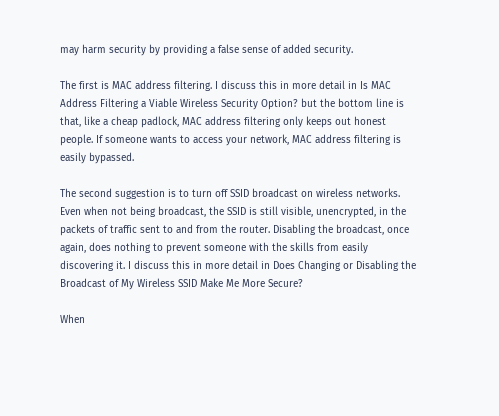may harm security by providing a false sense of added security.

The first is MAC address filtering. I discuss this in more detail in Is MAC Address Filtering a Viable Wireless Security Option? but the bottom line is that, like a cheap padlock, MAC address filtering only keeps out honest people. If someone wants to access your network, MAC address filtering is easily bypassed.

The second suggestion is to turn off SSID broadcast on wireless networks. Even when not being broadcast, the SSID is still visible, unencrypted, in the packets of traffic sent to and from the router. Disabling the broadcast, once again, does nothing to prevent someone with the skills from easily discovering it. I discuss this in more detail in Does Changing or Disabling the Broadcast of My Wireless SSID Make Me More Secure?

When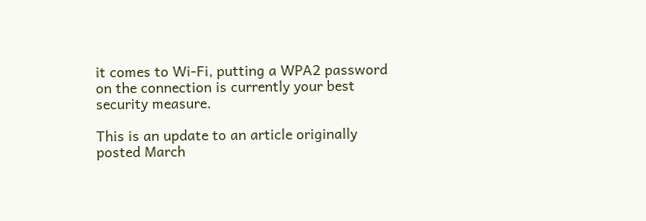it comes to Wi-Fi, putting a WPA2 password on the connection is currently your best security measure.

This is an update to an article originally posted March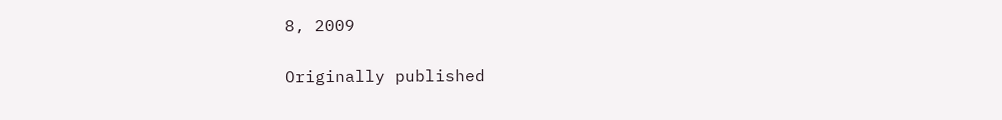8, 2009

Originally published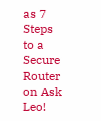as 7 Steps to a Secure Router on Ask Leo!